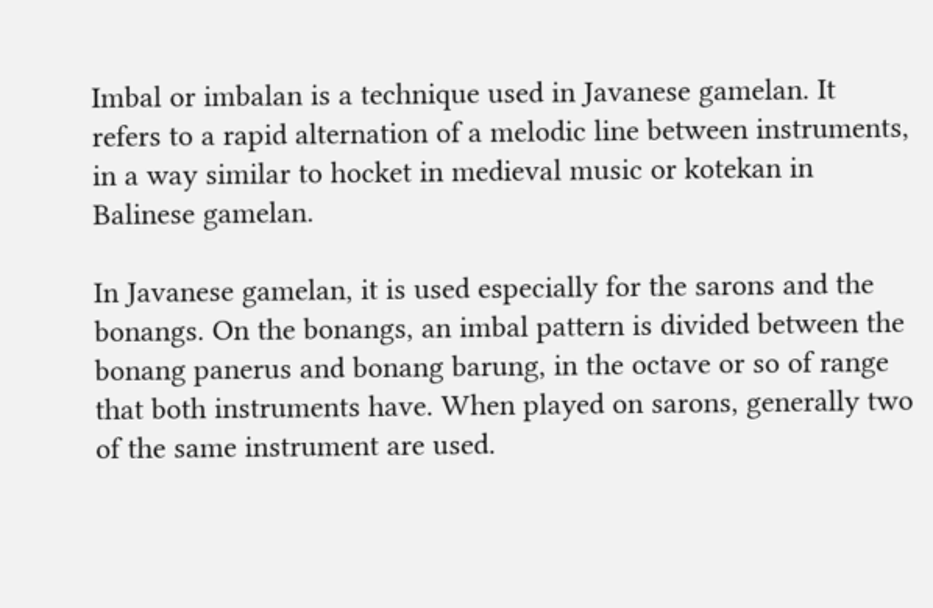Imbal or imbalan is a technique used in Javanese gamelan. It refers to a rapid alternation of a melodic line between instruments, in a way similar to hocket in medieval music or kotekan in Balinese gamelan.

In Javanese gamelan, it is used especially for the sarons and the bonangs. On the bonangs, an imbal pattern is divided between the bonang panerus and bonang barung, in the octave or so of range that both instruments have. When played on sarons, generally two of the same instrument are used.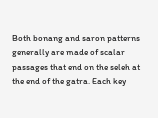Both bonang and saron patterns generally are made of scalar passages that end on the seleh at the end of the gatra. Each key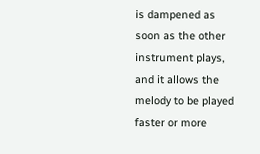is dampened as soon as the other instrument plays, and it allows the melody to be played faster or more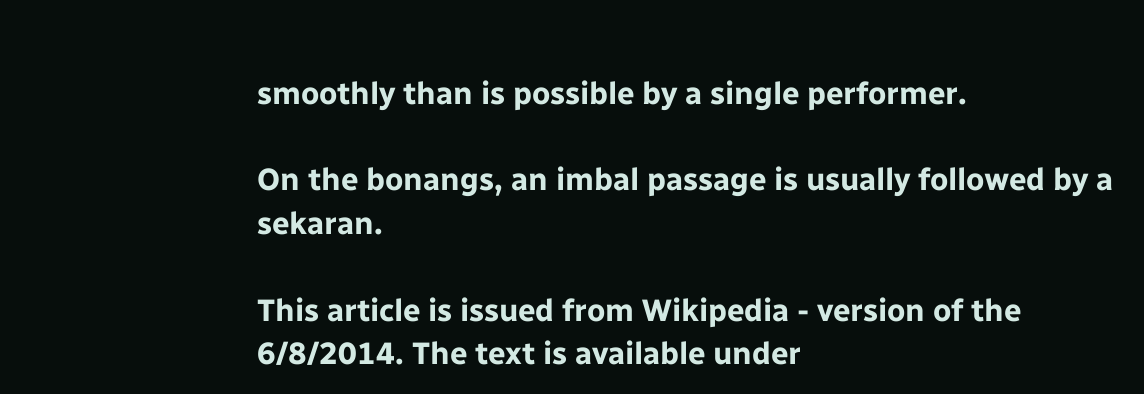smoothly than is possible by a single performer.

On the bonangs, an imbal passage is usually followed by a sekaran.

This article is issued from Wikipedia - version of the 6/8/2014. The text is available under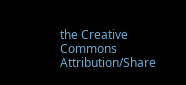the Creative Commons Attribution/Share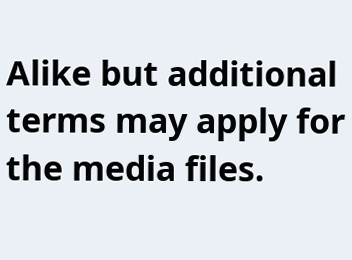Alike but additional terms may apply for the media files.